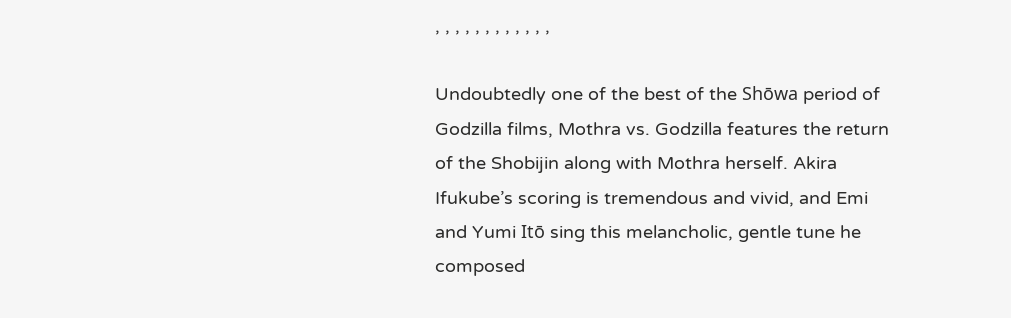, , , , , , , , , , , ,

Undoubtedly one of the best of the Shōwa period of Godzilla films, Mothra vs. Godzilla features the return of the Shobijin along with Mothra herself. Akira Ifukube’s scoring is tremendous and vivid, and Emi and Yumi Itō sing this melancholic, gentle tune he composed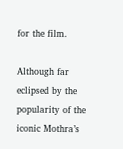for the film.

Although far eclipsed by the popularity of the iconic Mothra’s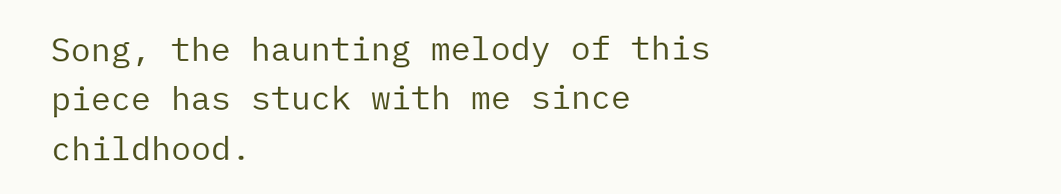Song, the haunting melody of this piece has stuck with me since childhood.